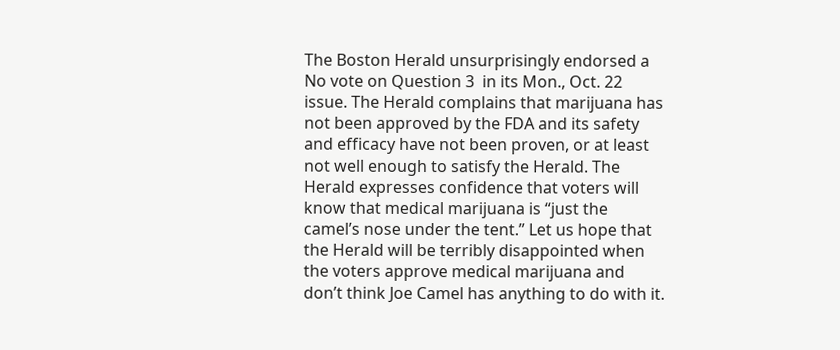The Boston Herald unsurprisingly endorsed a No vote on Question 3  in its Mon., Oct. 22 issue. The Herald complains that marijuana has not been approved by the FDA and its safety and efficacy have not been proven, or at least not well enough to satisfy the Herald. The Herald expresses confidence that voters will know that medical marijuana is “just the camel’s nose under the tent.” Let us hope that the Herald will be terribly disappointed when the voters approve medical marijuana and don’t think Joe Camel has anything to do with it.